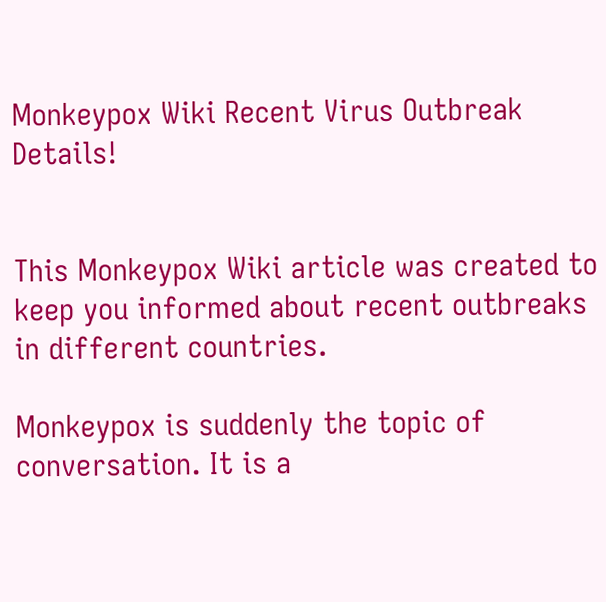Monkeypox Wiki Recent Virus Outbreak Details!


This Monkeypox Wiki article was created to keep you informed about recent outbreaks in different countries.

Monkeypox is suddenly the topic of conversation. It is a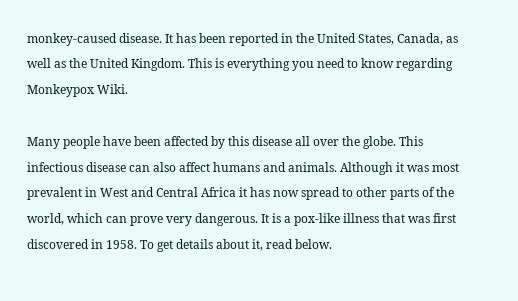monkey-caused disease. It has been reported in the United States, Canada, as well as the United Kingdom. This is everything you need to know regarding Monkeypox Wiki.

Many people have been affected by this disease all over the globe. This infectious disease can also affect humans and animals. Although it was most prevalent in West and Central Africa it has now spread to other parts of the world, which can prove very dangerous. It is a pox-like illness that was first discovered in 1958. To get details about it, read below.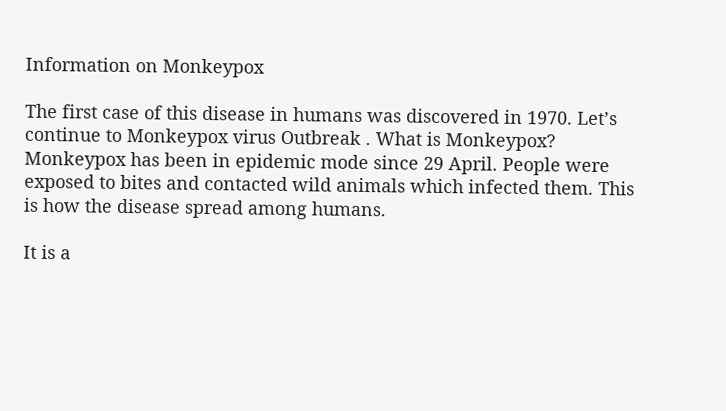Information on Monkeypox

The first case of this disease in humans was discovered in 1970. Let’s continue to Monkeypox virus Outbreak . What is Monkeypox? Monkeypox has been in epidemic mode since 29 April. People were exposed to bites and contacted wild animals which infected them. This is how the disease spread among humans.

It is a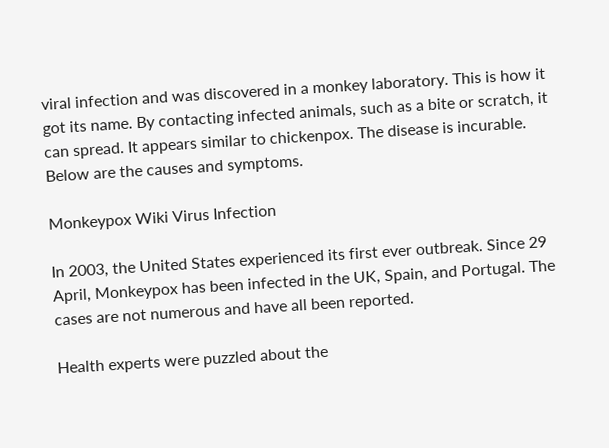viral infection and was discovered in a monkey laboratory. This is how it got its name. By contacting infected animals, such as a bite or scratch, it can spread. It appears similar to chickenpox. The disease is incurable. Below are the causes and symptoms.

Monkeypox Wiki Virus Infection

In 2003, the United States experienced its first ever outbreak. Since 29 April, Monkeypox has been infected in the UK, Spain, and Portugal. The cases are not numerous and have all been reported.

Health experts were puzzled about the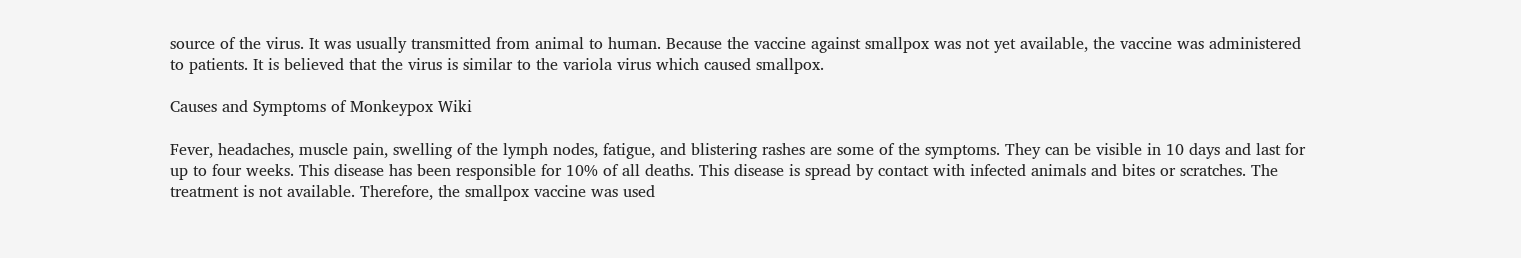source of the virus. It was usually transmitted from animal to human. Because the vaccine against smallpox was not yet available, the vaccine was administered to patients. It is believed that the virus is similar to the variola virus which caused smallpox.

Causes and Symptoms of Monkeypox Wiki

Fever, headaches, muscle pain, swelling of the lymph nodes, fatigue, and blistering rashes are some of the symptoms. They can be visible in 10 days and last for up to four weeks. This disease has been responsible for 10% of all deaths. This disease is spread by contact with infected animals and bites or scratches. The treatment is not available. Therefore, the smallpox vaccine was used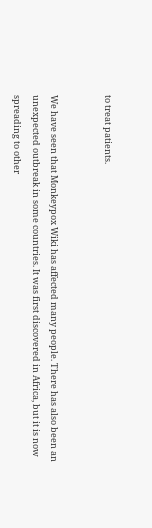to treat patients.


We have seen that Monkeypox Wiki has affected many people. There has also been an unexpected outbreak in some countries. It was first discovered in Africa, but it is now spreading to other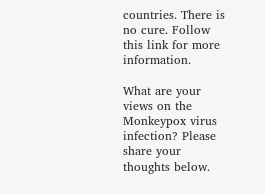countries. There is no cure. Follow this link for more information.

What are your views on the Monkeypox virus infection? Please share your thoughts below.